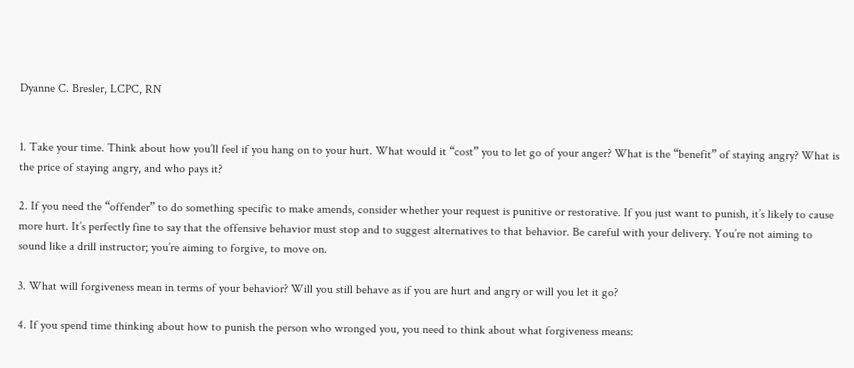Dyanne C. Bresler, LCPC, RN


1. Take your time. Think about how you’ll feel if you hang on to your hurt. What would it “cost” you to let go of your anger? What is the “benefit” of staying angry? What is the price of staying angry, and who pays it?

2. If you need the “offender” to do something specific to make amends, consider whether your request is punitive or restorative. If you just want to punish, it’s likely to cause more hurt. It’s perfectly fine to say that the offensive behavior must stop and to suggest alternatives to that behavior. Be careful with your delivery. You’re not aiming to sound like a drill instructor; you’re aiming to forgive, to move on.

3. What will forgiveness mean in terms of your behavior? Will you still behave as if you are hurt and angry or will you let it go?

4. If you spend time thinking about how to punish the person who wronged you, you need to think about what forgiveness means: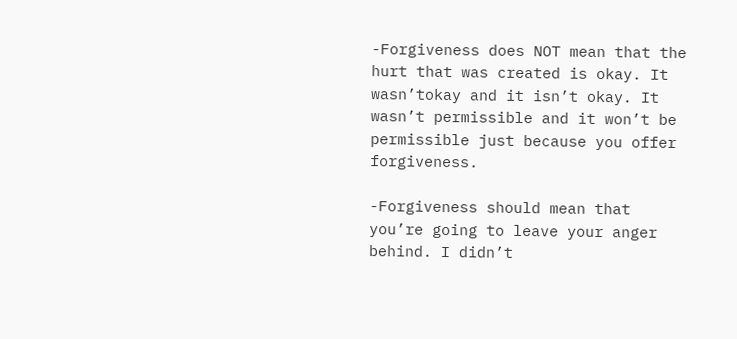-Forgiveness does NOT mean that the hurt that was created is okay. It wasn’tokay and it isn’t okay. It wasn’t permissible and it won’t be permissible just because you offer forgiveness.

-Forgiveness should mean that you’re going to leave your anger behind. I didn’t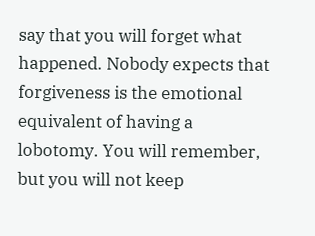say that you will forget what happened. Nobody expects that forgiveness is the emotional equivalent of having a lobotomy. You will remember, but you will not keep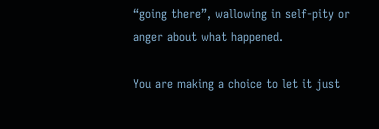“going there”, wallowing in self-pity or anger about what happened.

You are making a choice to let it just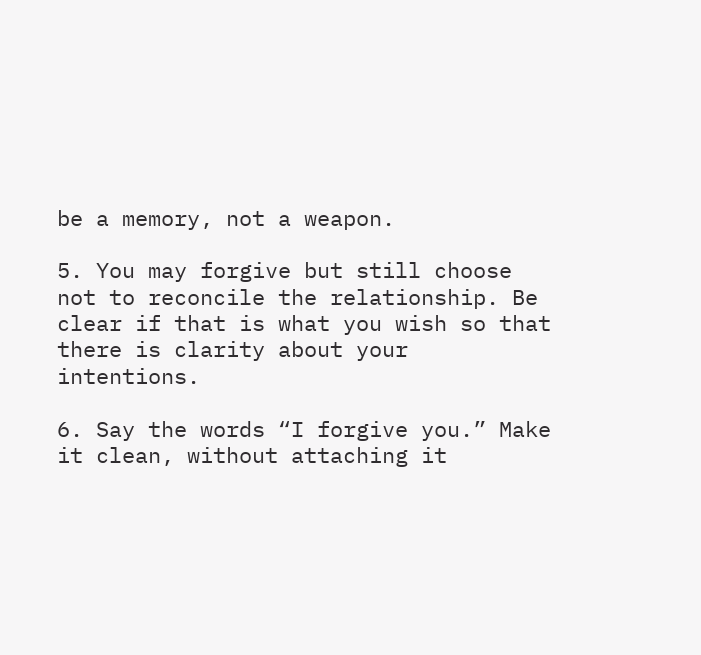be a memory, not a weapon.

5. You may forgive but still choose not to reconcile the relationship. Be clear if that is what you wish so that there is clarity about your intentions.

6. Say the words “I forgive you.” Make it clean, without attaching it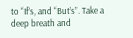to “If’s, and “But’s”. Take a deep breath and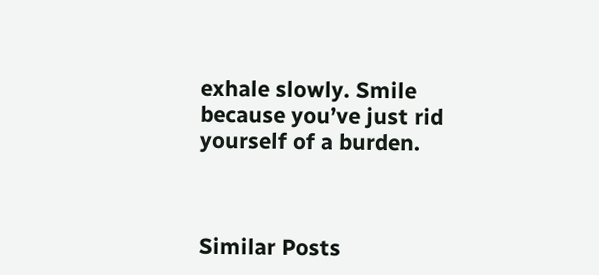exhale slowly. Smile because you’ve just rid yourself of a burden.



Similar Posts